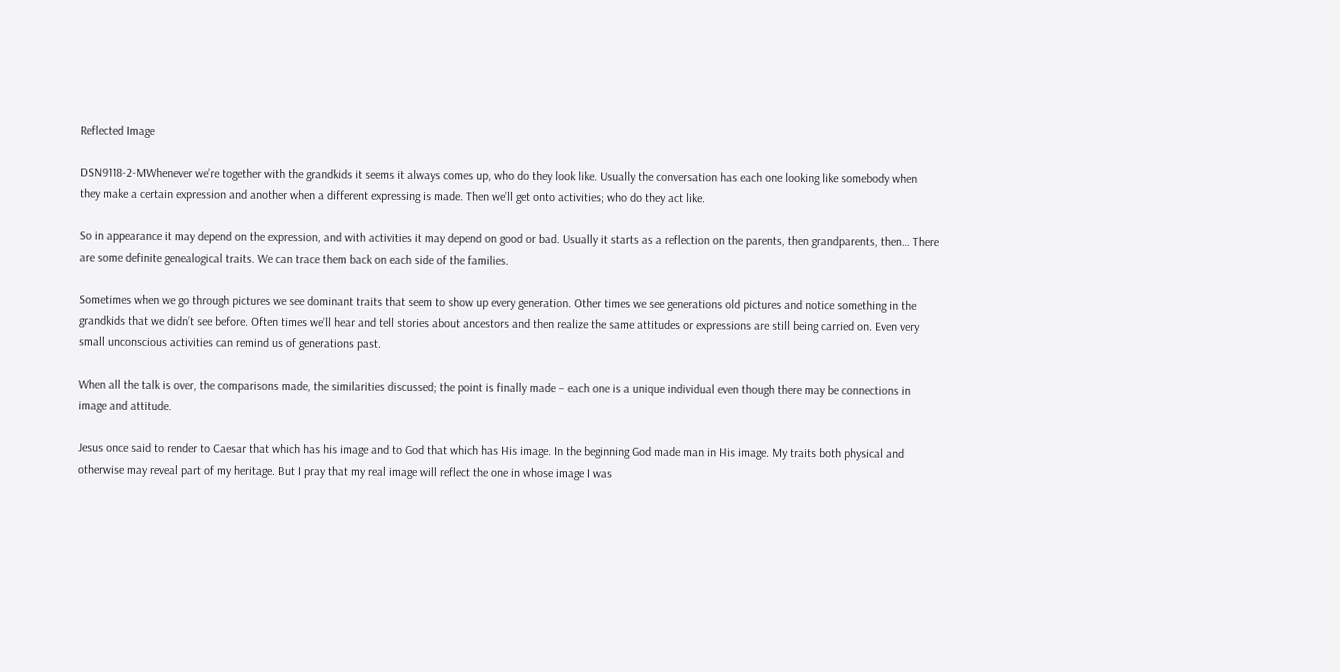Reflected Image

DSN9118-2-MWhenever we’re together with the grandkids it seems it always comes up, who do they look like. Usually the conversation has each one looking like somebody when they make a certain expression and another when a different expressing is made. Then we’ll get onto activities; who do they act like.

So in appearance it may depend on the expression, and with activities it may depend on good or bad. Usually it starts as a reflection on the parents, then grandparents, then… There are some definite genealogical traits. We can trace them back on each side of the families.

Sometimes when we go through pictures we see dominant traits that seem to show up every generation. Other times we see generations old pictures and notice something in the grandkids that we didn’t see before. Often times we’ll hear and tell stories about ancestors and then realize the same attitudes or expressions are still being carried on. Even very small unconscious activities can remind us of generations past.

When all the talk is over, the comparisons made, the similarities discussed; the point is finally made – each one is a unique individual even though there may be connections in image and attitude.

Jesus once said to render to Caesar that which has his image and to God that which has His image. In the beginning God made man in His image. My traits both physical and otherwise may reveal part of my heritage. But I pray that my real image will reflect the one in whose image I was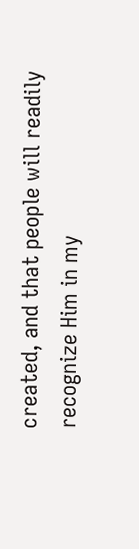created, and that people will readily recognize Him in my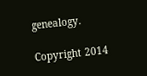genealogy.

Copyright 2014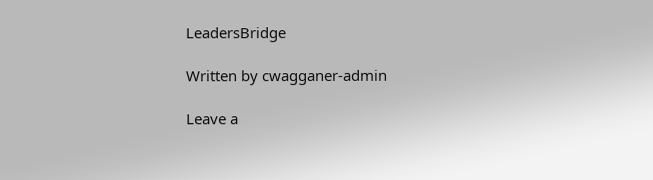LeadersBridge

Written by cwagganer-admin

Leave a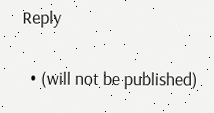Reply

  • (will not be published)